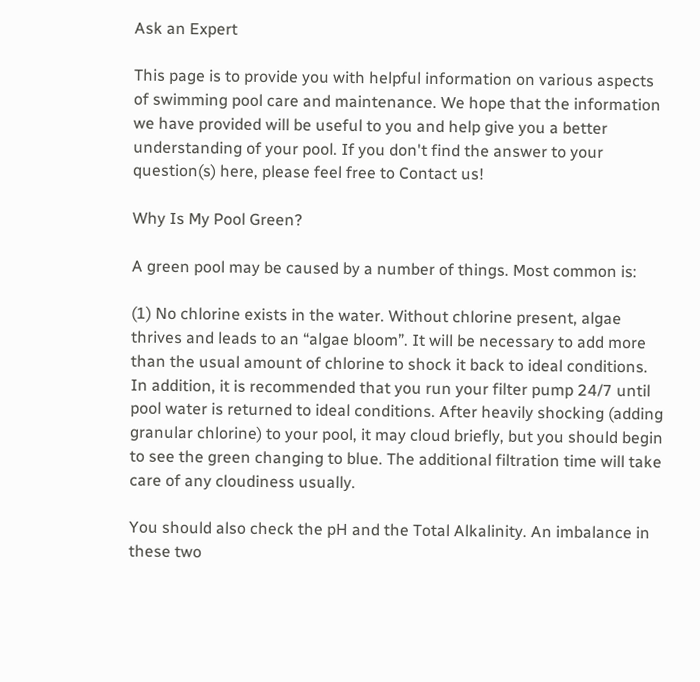Ask an Expert

This page is to provide you with helpful information on various aspects of swimming pool care and maintenance. We hope that the information we have provided will be useful to you and help give you a better understanding of your pool. If you don't find the answer to your question(s) here, please feel free to Contact us!

Why Is My Pool Green?

A green pool may be caused by a number of things. Most common is:

(1) No chlorine exists in the water. Without chlorine present, algae thrives and leads to an “algae bloom”. It will be necessary to add more than the usual amount of chlorine to shock it back to ideal conditions. In addition, it is recommended that you run your filter pump 24/7 until pool water is returned to ideal conditions. After heavily shocking (adding granular chlorine) to your pool, it may cloud briefly, but you should begin to see the green changing to blue. The additional filtration time will take care of any cloudiness usually.

You should also check the pH and the Total Alkalinity. An imbalance in these two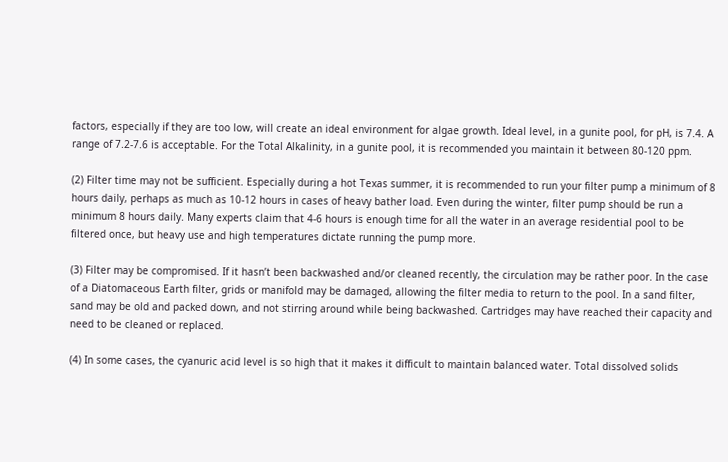factors, especially if they are too low, will create an ideal environment for algae growth. Ideal level, in a gunite pool, for pH, is 7.4. A range of 7.2-7.6 is acceptable. For the Total Alkalinity, in a gunite pool, it is recommended you maintain it between 80-120 ppm.

(2) Filter time may not be sufficient. Especially during a hot Texas summer, it is recommended to run your filter pump a minimum of 8 hours daily, perhaps as much as 10-12 hours in cases of heavy bather load. Even during the winter, filter pump should be run a minimum 8 hours daily. Many experts claim that 4-6 hours is enough time for all the water in an average residential pool to be filtered once, but heavy use and high temperatures dictate running the pump more.

(3) Filter may be compromised. If it hasn’t been backwashed and/or cleaned recently, the circulation may be rather poor. In the case of a Diatomaceous Earth filter, grids or manifold may be damaged, allowing the filter media to return to the pool. In a sand filter, sand may be old and packed down, and not stirring around while being backwashed. Cartridges may have reached their capacity and need to be cleaned or replaced.

(4) In some cases, the cyanuric acid level is so high that it makes it difficult to maintain balanced water. Total dissolved solids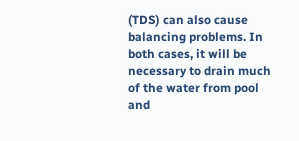(TDS) can also cause balancing problems. In both cases, it will be necessary to drain much of the water from pool and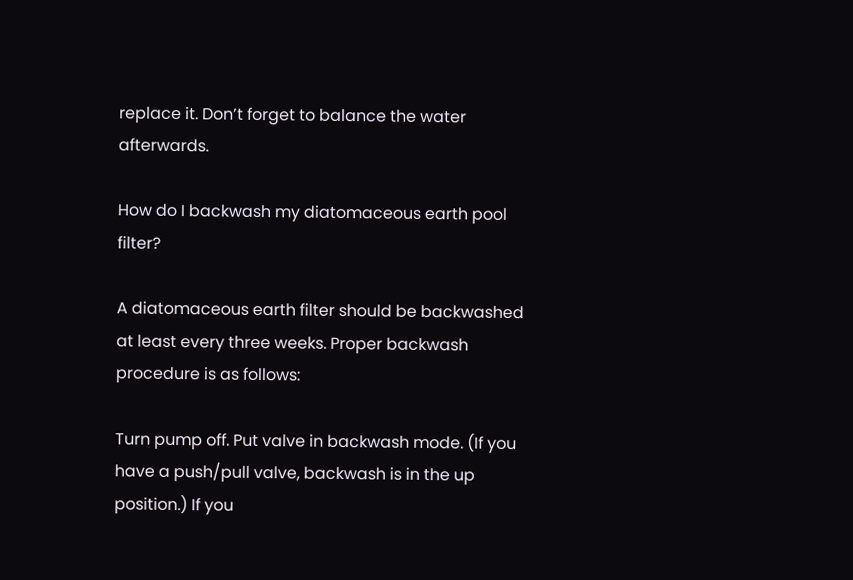replace it. Don’t forget to balance the water afterwards.

How do I backwash my diatomaceous earth pool filter?

A diatomaceous earth filter should be backwashed at least every three weeks. Proper backwash procedure is as follows:

Turn pump off. Put valve in backwash mode. (If you have a push/pull valve, backwash is in the up position.) If you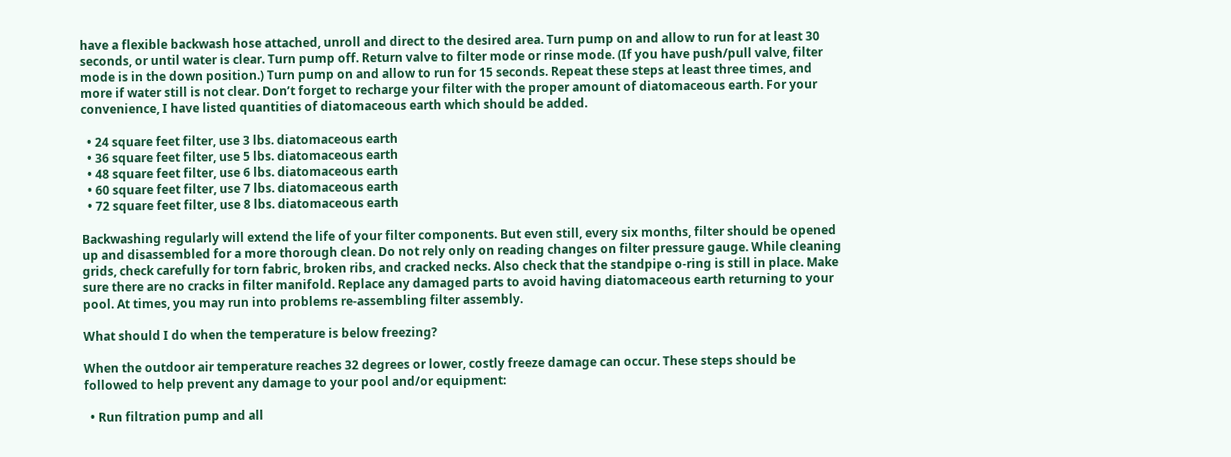have a flexible backwash hose attached, unroll and direct to the desired area. Turn pump on and allow to run for at least 30 seconds, or until water is clear. Turn pump off. Return valve to filter mode or rinse mode. (If you have push/pull valve, filter mode is in the down position.) Turn pump on and allow to run for 15 seconds. Repeat these steps at least three times, and more if water still is not clear. Don’t forget to recharge your filter with the proper amount of diatomaceous earth. For your convenience, I have listed quantities of diatomaceous earth which should be added.

  • 24 square feet filter, use 3 lbs. diatomaceous earth
  • 36 square feet filter, use 5 lbs. diatomaceous earth
  • 48 square feet filter, use 6 lbs. diatomaceous earth
  • 60 square feet filter, use 7 lbs. diatomaceous earth
  • 72 square feet filter, use 8 lbs. diatomaceous earth

Backwashing regularly will extend the life of your filter components. But even still, every six months, filter should be opened up and disassembled for a more thorough clean. Do not rely only on reading changes on filter pressure gauge. While cleaning grids, check carefully for torn fabric, broken ribs, and cracked necks. Also check that the standpipe o-ring is still in place. Make sure there are no cracks in filter manifold. Replace any damaged parts to avoid having diatomaceous earth returning to your pool. At times, you may run into problems re-assembling filter assembly.

What should I do when the temperature is below freezing?

When the outdoor air temperature reaches 32 degrees or lower, costly freeze damage can occur. These steps should be followed to help prevent any damage to your pool and/or equipment:

  • Run filtration pump and all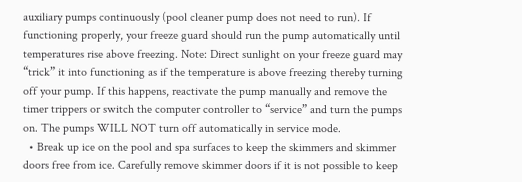auxiliary pumps continuously (pool cleaner pump does not need to run). If functioning properly, your freeze guard should run the pump automatically until temperatures rise above freezing. Note: Direct sunlight on your freeze guard may “trick” it into functioning as if the temperature is above freezing thereby turning off your pump. If this happens, reactivate the pump manually and remove the timer trippers or switch the computer controller to “service” and turn the pumps on. The pumps WILL NOT turn off automatically in service mode.
  • Break up ice on the pool and spa surfaces to keep the skimmers and skimmer doors free from ice. Carefully remove skimmer doors if it is not possible to keep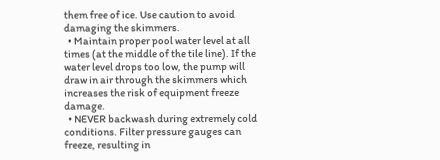them free of ice. Use caution to avoid damaging the skimmers.
  • Maintain proper pool water level at all times (at the middle of the tile line). If the water level drops too low, the pump will draw in air through the skimmers which increases the risk of equipment freeze damage.
  • NEVER backwash during extremely cold conditions. Filter pressure gauges can freeze, resulting in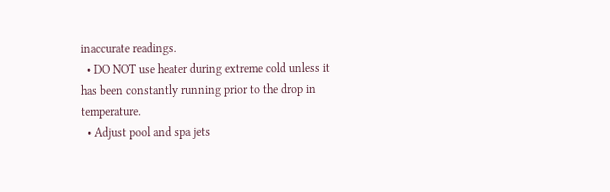inaccurate readings.
  • DO NOT use heater during extreme cold unless it has been constantly running prior to the drop in temperature.
  • Adjust pool and spa jets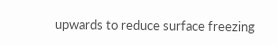upwards to reduce surface freezing